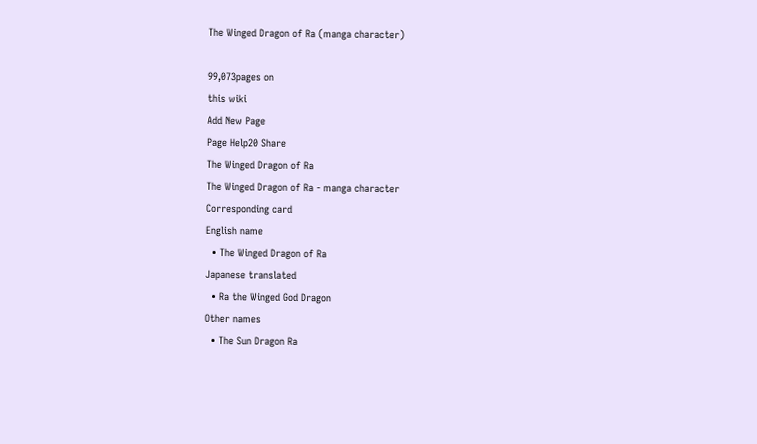The Winged Dragon of Ra (manga character)

99,073pages on
this wiki
Add New Page
Page Help20 Share
The Winged Dragon of Ra
The Winged Dragon of Ra - manga character
Corresponding card
English name
  • The Winged Dragon of Ra
Japanese translated
  • Ra the Winged God Dragon
Other names
  • The Sun Dragon Ra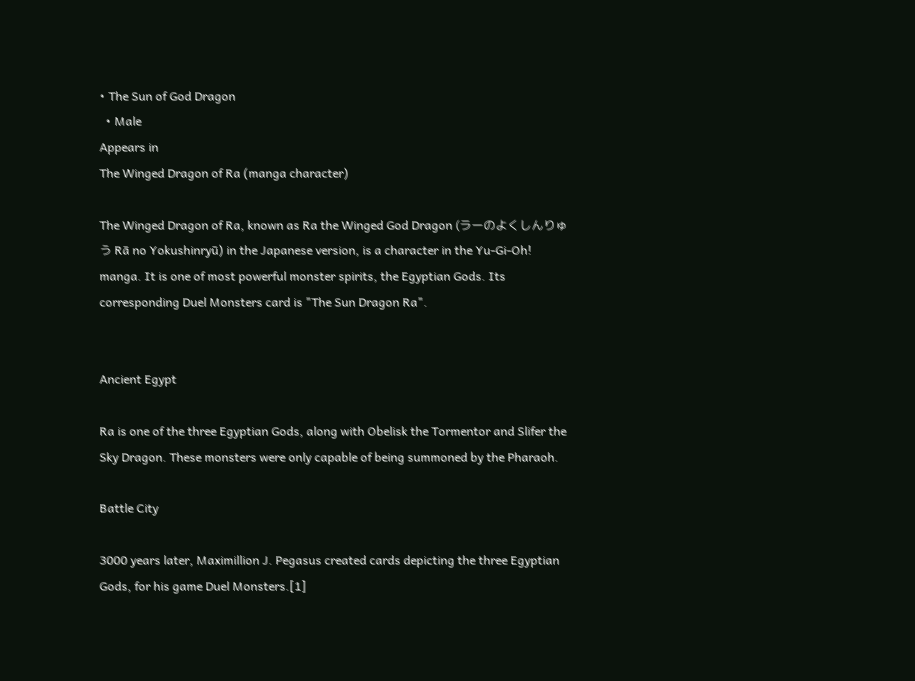• The Sun of God Dragon
  • Male
Appears in
The Winged Dragon of Ra (manga character)

The Winged Dragon of Ra, known as Ra the Winged God Dragon (ラーのよくしんりゅう Rā no Yokushinryū) in the Japanese version, is a character in the Yu-Gi-Oh! manga. It is one of most powerful monster spirits, the Egyptian Gods. Its corresponding Duel Monsters card is "The Sun Dragon Ra".


Ancient Egypt

Ra is one of the three Egyptian Gods, along with Obelisk the Tormentor and Slifer the Sky Dragon. These monsters were only capable of being summoned by the Pharaoh.

Battle City

3000 years later, Maximillion J. Pegasus created cards depicting the three Egyptian Gods, for his game Duel Monsters.[1]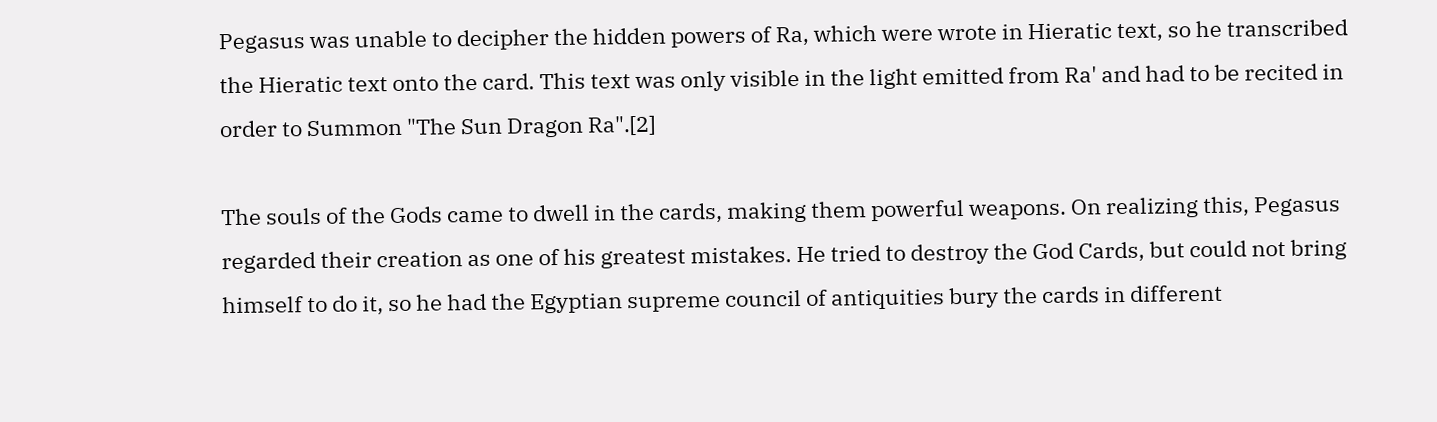Pegasus was unable to decipher the hidden powers of Ra, which were wrote in Hieratic text, so he transcribed the Hieratic text onto the card. This text was only visible in the light emitted from Ra' and had to be recited in order to Summon "The Sun Dragon Ra".[2]

The souls of the Gods came to dwell in the cards, making them powerful weapons. On realizing this, Pegasus regarded their creation as one of his greatest mistakes. He tried to destroy the God Cards, but could not bring himself to do it, so he had the Egyptian supreme council of antiquities bury the cards in different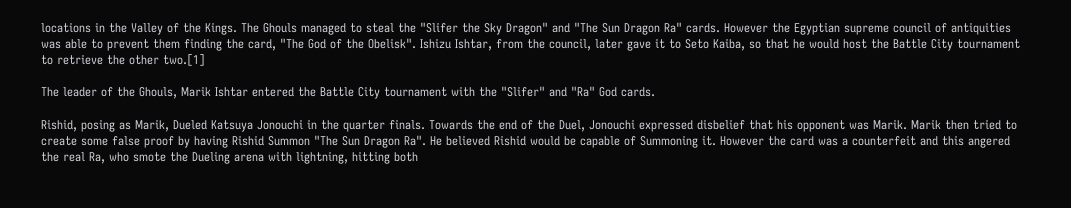locations in the Valley of the Kings. The Ghouls managed to steal the "Slifer the Sky Dragon" and "The Sun Dragon Ra" cards. However the Egyptian supreme council of antiquities was able to prevent them finding the card, "The God of the Obelisk". Ishizu Ishtar, from the council, later gave it to Seto Kaiba, so that he would host the Battle City tournament to retrieve the other two.[1]

The leader of the Ghouls, Marik Ishtar entered the Battle City tournament with the "Slifer" and "Ra" God cards.

Rishid, posing as Marik, Dueled Katsuya Jonouchi in the quarter finals. Towards the end of the Duel, Jonouchi expressed disbelief that his opponent was Marik. Marik then tried to create some false proof by having Rishid Summon "The Sun Dragon Ra". He believed Rishid would be capable of Summoning it. However the card was a counterfeit and this angered the real Ra, who smote the Dueling arena with lightning, hitting both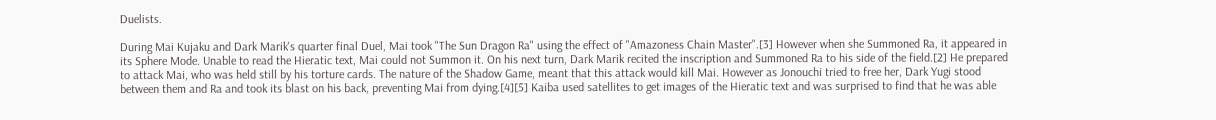Duelists.

During Mai Kujaku and Dark Marik's quarter final Duel, Mai took "The Sun Dragon Ra" using the effect of "Amazoness Chain Master".[3] However when she Summoned Ra, it appeared in its Sphere Mode. Unable to read the Hieratic text, Mai could not Summon it. On his next turn, Dark Marik recited the inscription and Summoned Ra to his side of the field.[2] He prepared to attack Mai, who was held still by his torture cards. The nature of the Shadow Game, meant that this attack would kill Mai. However as Jonouchi tried to free her, Dark Yugi stood between them and Ra and took its blast on his back, preventing Mai from dying.[4][5] Kaiba used satellites to get images of the Hieratic text and was surprised to find that he was able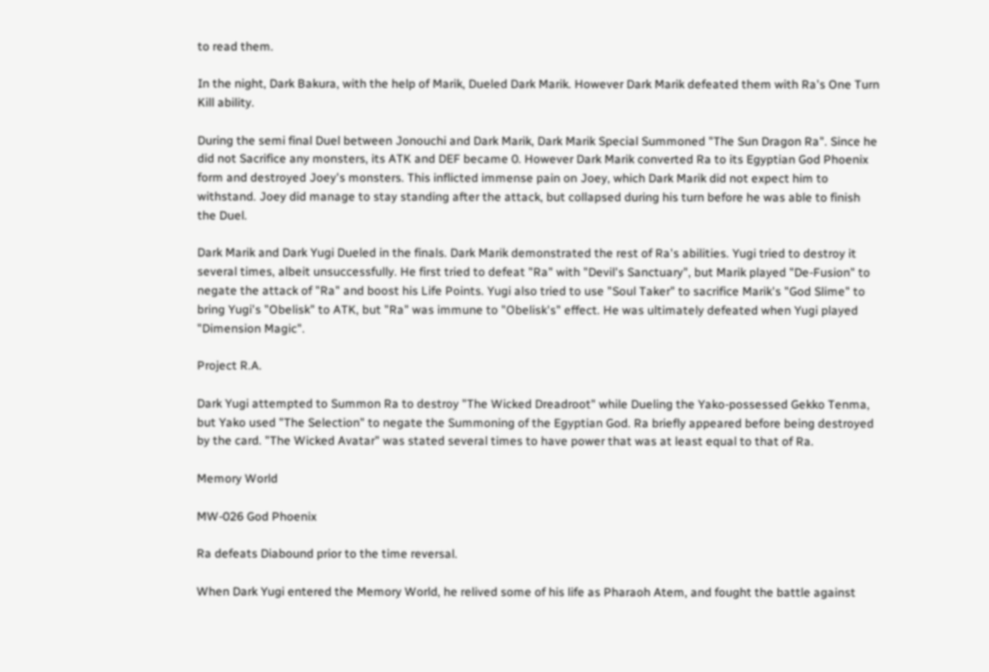to read them.

In the night, Dark Bakura, with the help of Marik, Dueled Dark Marik. However Dark Marik defeated them with Ra's One Turn Kill ability.

During the semi final Duel between Jonouchi and Dark Marik, Dark Marik Special Summoned "The Sun Dragon Ra". Since he did not Sacrifice any monsters, its ATK and DEF became 0. However Dark Marik converted Ra to its Egyptian God Phoenix form and destroyed Joey's monsters. This inflicted immense pain on Joey, which Dark Marik did not expect him to withstand. Joey did manage to stay standing after the attack, but collapsed during his turn before he was able to finish the Duel.

Dark Marik and Dark Yugi Dueled in the finals. Dark Marik demonstrated the rest of Ra's abilities. Yugi tried to destroy it several times, albeit unsuccessfully. He first tried to defeat "Ra" with "Devil's Sanctuary", but Marik played "De-Fusion" to negate the attack of "Ra" and boost his Life Points. Yugi also tried to use "Soul Taker" to sacrifice Marik's "God Slime" to bring Yugi's "Obelisk" to ATK, but "Ra" was immune to "Obelisk's" effect. He was ultimately defeated when Yugi played "Dimension Magic".

Project R.A.

Dark Yugi attempted to Summon Ra to destroy "The Wicked Dreadroot" while Dueling the Yako-possessed Gekko Tenma, but Yako used "The Selection" to negate the Summoning of the Egyptian God. Ra briefly appeared before being destroyed by the card. "The Wicked Avatar" was stated several times to have power that was at least equal to that of Ra.

Memory World

MW-026 God Phoenix

Ra defeats Diabound prior to the time reversal.

When Dark Yugi entered the Memory World, he relived some of his life as Pharaoh Atem, and fought the battle against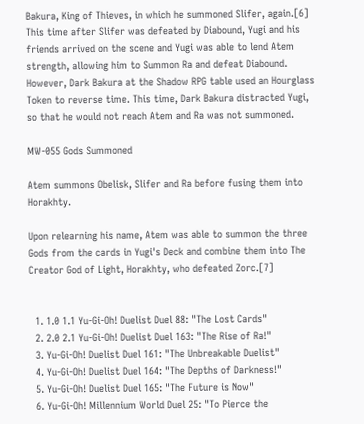Bakura, King of Thieves, in which he summoned Slifer, again.[6] This time after Slifer was defeated by Diabound, Yugi and his friends arrived on the scene and Yugi was able to lend Atem strength, allowing him to Summon Ra and defeat Diabound. However, Dark Bakura at the Shadow RPG table used an Hourglass Token to reverse time. This time, Dark Bakura distracted Yugi, so that he would not reach Atem and Ra was not summoned.

MW-055 Gods Summoned

Atem summons Obelisk, Slifer and Ra before fusing them into Horakhty.

Upon relearning his name, Atem was able to summon the three Gods from the cards in Yugi's Deck and combine them into The Creator God of Light, Horakhty, who defeated Zorc.[7]


  1. 1.0 1.1 Yu-Gi-Oh! Duelist Duel 88: "The Lost Cards"
  2. 2.0 2.1 Yu-Gi-Oh! Duelist Duel 163: "The Rise of Ra!"
  3. Yu-Gi-Oh! Duelist Duel 161: "The Unbreakable Duelist"
  4. Yu-Gi-Oh! Duelist Duel 164: "The Depths of Darkness!"
  5. Yu-Gi-Oh! Duelist Duel 165: "The Future is Now"
  6. Yu-Gi-Oh! Millennium World Duel 25: "To Pierce the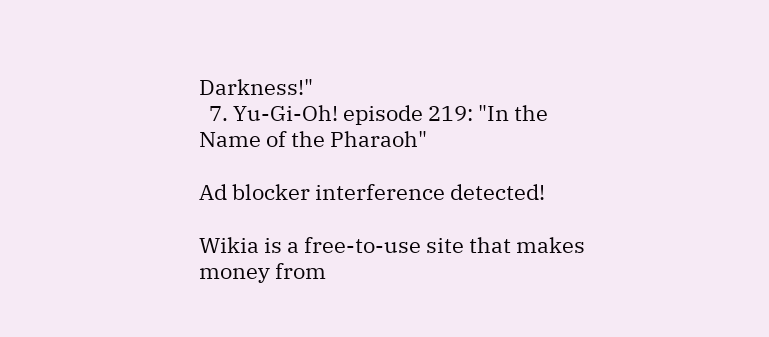Darkness!"
  7. Yu-Gi-Oh! episode 219: "In the Name of the Pharaoh"

Ad blocker interference detected!

Wikia is a free-to-use site that makes money from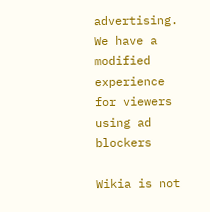advertising. We have a modified experience for viewers using ad blockers

Wikia is not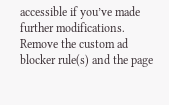accessible if you’ve made further modifications. Remove the custom ad blocker rule(s) and the page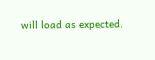will load as expected.